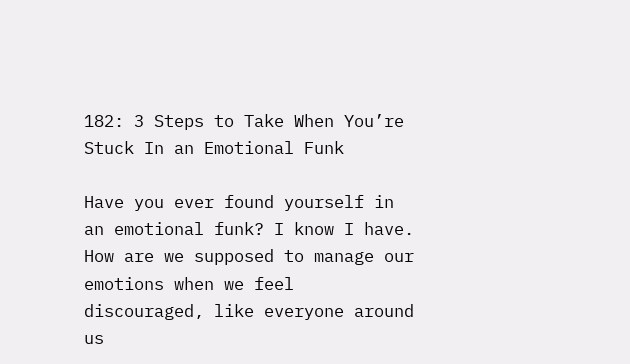182: 3 Steps to Take When You’re Stuck In an Emotional Funk

Have you ever found yourself in an emotional funk? I know I have. How are we supposed to manage our emotions when we feel discouraged, like everyone around us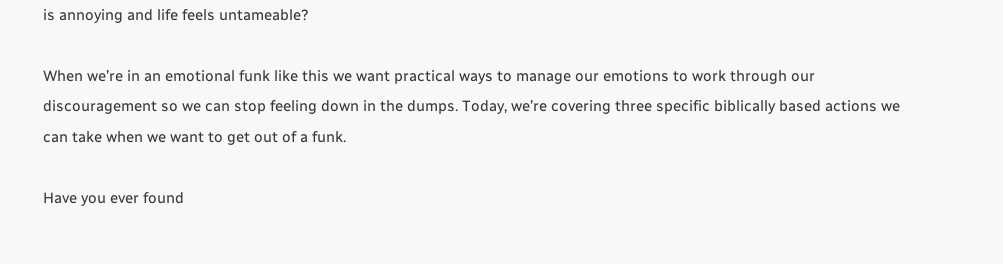is annoying and life feels untameable?

When we’re in an emotional funk like this we want practical ways to manage our emotions to work through our discouragement so we can stop feeling down in the dumps. Today, we’re covering three specific biblically based actions we can take when we want to get out of a funk.

Have you ever found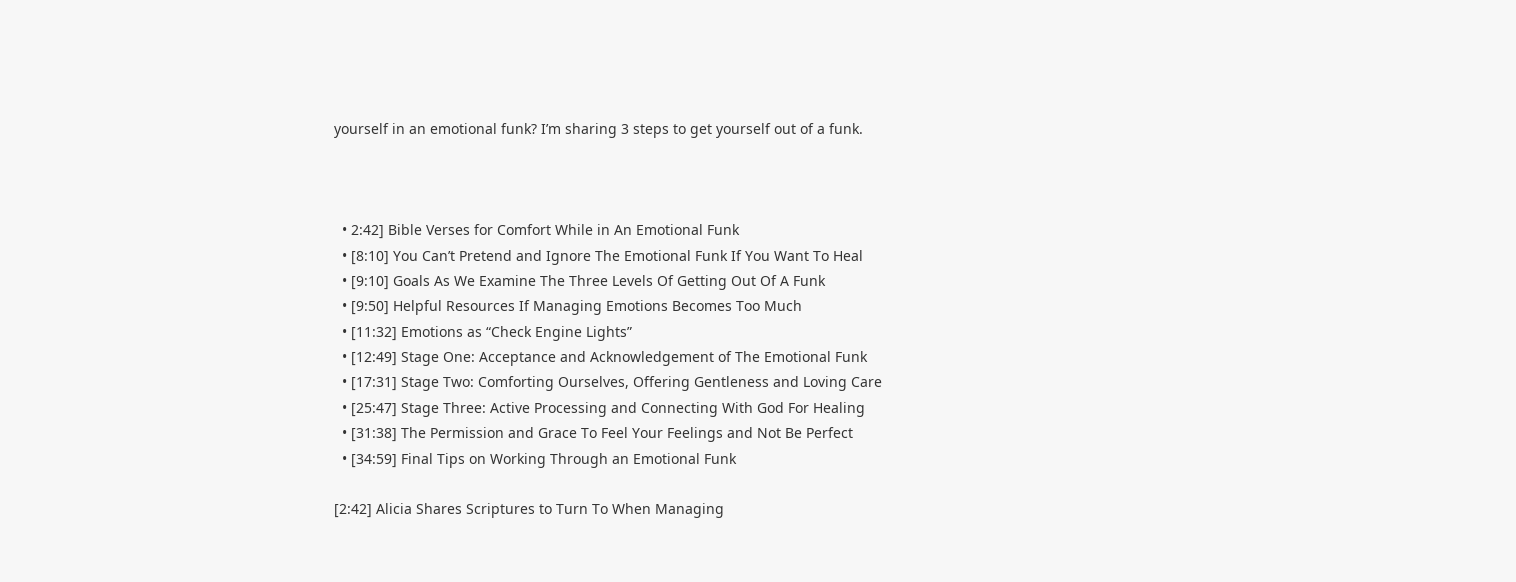yourself in an emotional funk? I’m sharing 3 steps to get yourself out of a funk.



  • 2:42] Bible Verses for Comfort While in An Emotional Funk
  • [8:10] You Can’t Pretend and Ignore The Emotional Funk If You Want To Heal
  • [9:10] Goals As We Examine The Three Levels Of Getting Out Of A Funk
  • [9:50] Helpful Resources If Managing Emotions Becomes Too Much
  • [11:32] Emotions as “Check Engine Lights”
  • [12:49] Stage One: Acceptance and Acknowledgement of The Emotional Funk
  • [17:31] Stage Two: Comforting Ourselves, Offering Gentleness and Loving Care
  • [25:47] Stage Three: Active Processing and Connecting With God For Healing
  • [31:38] The Permission and Grace To Feel Your Feelings and Not Be Perfect
  • [34:59] Final Tips on Working Through an Emotional Funk

[2:42] Alicia Shares Scriptures to Turn To When Managing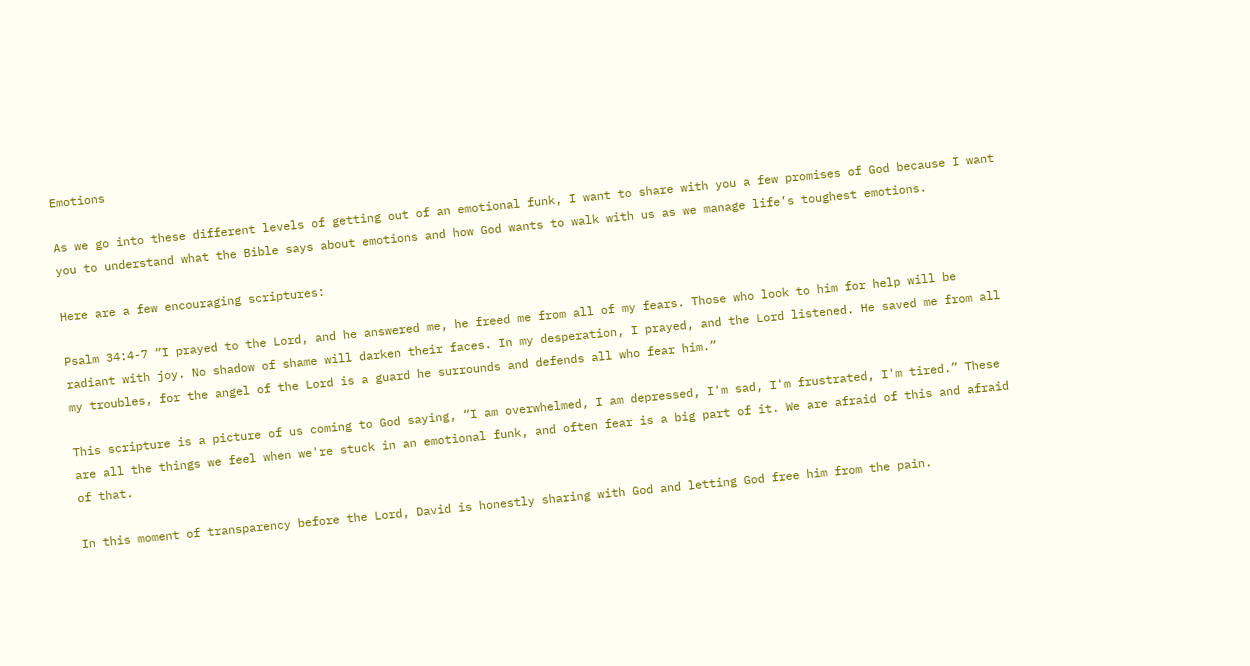Emotions

As we go into these different levels of getting out of an emotional funk, I want to share with you a few promises of God because I want you to understand what the Bible says about emotions and how God wants to walk with us as we manage life’s toughest emotions.

Here are a few encouraging scriptures:

Psalm 34:4-7 “I prayed to the Lord, and he answered me, he freed me from all of my fears. Those who look to him for help will be radiant with joy. No shadow of shame will darken their faces. In my desperation, I prayed, and the Lord listened. He saved me from all my troubles, for the angel of the Lord is a guard he surrounds and defends all who fear him.”

This scripture is a picture of us coming to God saying, “I am overwhelmed, I am depressed, I'm sad, I'm frustrated, I'm tired.” These are all the things we feel when we're stuck in an emotional funk, and often fear is a big part of it. We are afraid of this and afraid of that.

In this moment of transparency before the Lord, David is honestly sharing with God and letting God free him from the pain.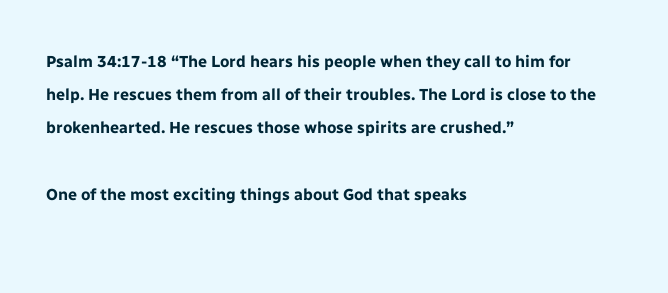Psalm 34:17-18 “The Lord hears his people when they call to him for help. He rescues them from all of their troubles. The Lord is close to the brokenhearted. He rescues those whose spirits are crushed.”

One of the most exciting things about God that speaks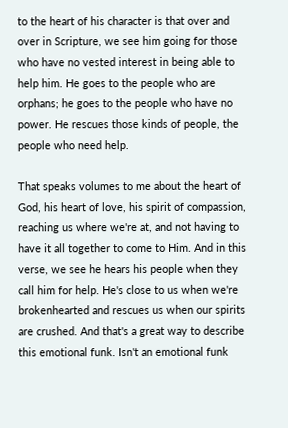to the heart of his character is that over and over in Scripture, we see him going for those who have no vested interest in being able to help him. He goes to the people who are orphans; he goes to the people who have no power. He rescues those kinds of people, the people who need help.

That speaks volumes to me about the heart of God, his heart of love, his spirit of compassion, reaching us where we're at, and not having to have it all together to come to Him. And in this verse, we see he hears his people when they call him for help. He's close to us when we're brokenhearted and rescues us when our spirits are crushed. And that's a great way to describe this emotional funk. Isn't an emotional funk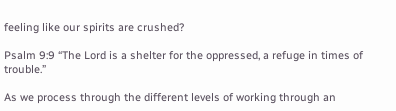feeling like our spirits are crushed?

Psalm 9:9 “The Lord is a shelter for the oppressed, a refuge in times of trouble.”

As we process through the different levels of working through an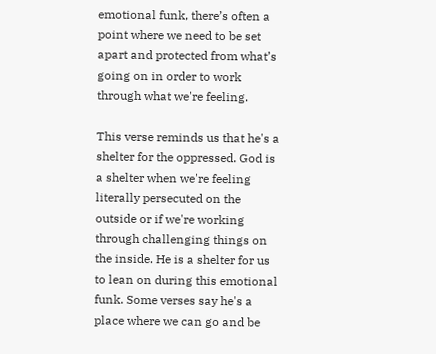emotional funk, there’s often a point where we need to be set apart and protected from what’s going on in order to work through what we're feeling.

This verse reminds us that he's a shelter for the oppressed. God is a shelter when we're feeling literally persecuted on the outside or if we're working through challenging things on the inside. He is a shelter for us to lean on during this emotional funk. Some verses say he's a place where we can go and be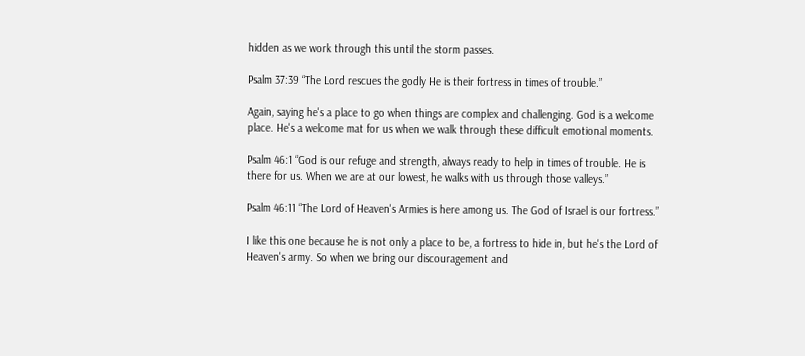hidden as we work through this until the storm passes.

Psalm 37:39 “The Lord rescues the godly He is their fortress in times of trouble.”

Again, saying he's a place to go when things are complex and challenging. God is a welcome place. He's a welcome mat for us when we walk through these difficult emotional moments.

Psalm 46:1 “God is our refuge and strength, always ready to help in times of trouble. He is there for us. When we are at our lowest, he walks with us through those valleys.”

Psalm 46:11 “The Lord of Heaven's Armies is here among us. The God of Israel is our fortress.”

I like this one because he is not only a place to be, a fortress to hide in, but he's the Lord of Heaven's army. So when we bring our discouragement and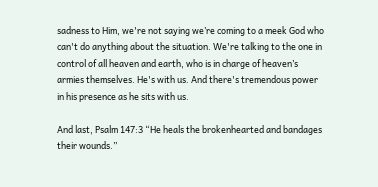sadness to Him, we're not saying we’re coming to a meek God who can't do anything about the situation. We're talking to the one in control of all heaven and earth, who is in charge of heaven’s armies themselves. He's with us. And there's tremendous power in his presence as he sits with us.

And last, Psalm 147:3 “He heals the brokenhearted and bandages their wounds.”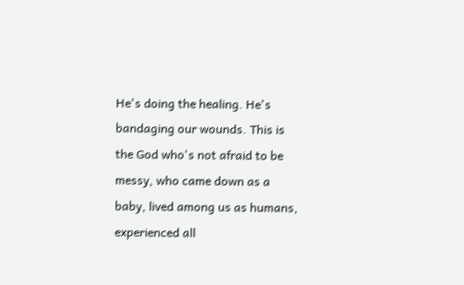He's doing the healing. He's bandaging our wounds. This is the God who's not afraid to be messy, who came down as a baby, lived among us as humans, experienced all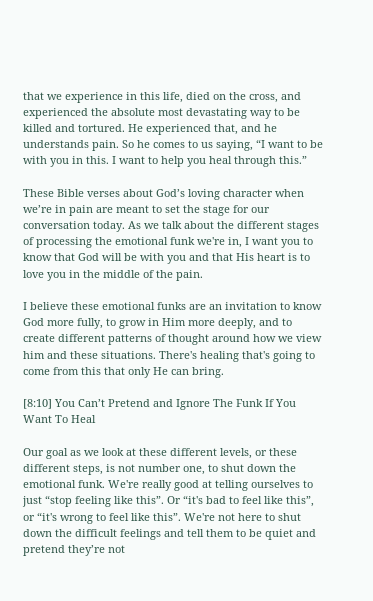that we experience in this life, died on the cross, and experienced the absolute most devastating way to be killed and tortured. He experienced that, and he understands pain. So he comes to us saying, “I want to be with you in this. I want to help you heal through this.”

These Bible verses about God’s loving character when we’re in pain are meant to set the stage for our conversation today. As we talk about the different stages of processing the emotional funk we're in, I want you to know that God will be with you and that His heart is to love you in the middle of the pain.

I believe these emotional funks are an invitation to know God more fully, to grow in Him more deeply, and to create different patterns of thought around how we view him and these situations. There's healing that's going to come from this that only He can bring.

[8:10] You Can’t Pretend and Ignore The Funk If You Want To Heal

Our goal as we look at these different levels, or these different steps, is not number one, to shut down the emotional funk. We're really good at telling ourselves to just “stop feeling like this”. Or “it's bad to feel like this”, or “it's wrong to feel like this”. We're not here to shut down the difficult feelings and tell them to be quiet and pretend they’re not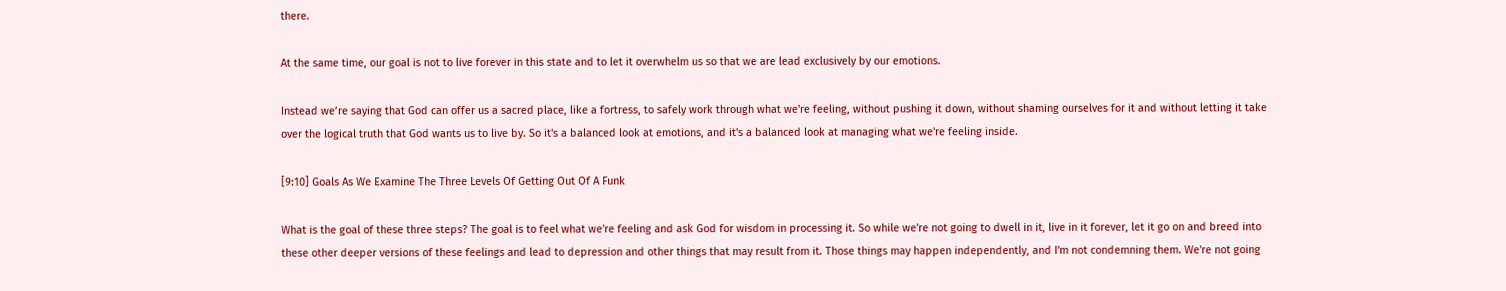there.

At the same time, our goal is not to live forever in this state and to let it overwhelm us so that we are lead exclusively by our emotions.

Instead we’re saying that God can offer us a sacred place, like a fortress, to safely work through what we're feeling, without pushing it down, without shaming ourselves for it and without letting it take over the logical truth that God wants us to live by. So it's a balanced look at emotions, and it's a balanced look at managing what we're feeling inside.

[9:10] Goals As We Examine The Three Levels Of Getting Out Of A Funk

What is the goal of these three steps? The goal is to feel what we're feeling and ask God for wisdom in processing it. So while we're not going to dwell in it, live in it forever, let it go on and breed into these other deeper versions of these feelings and lead to depression and other things that may result from it. Those things may happen independently, and I'm not condemning them. We're not going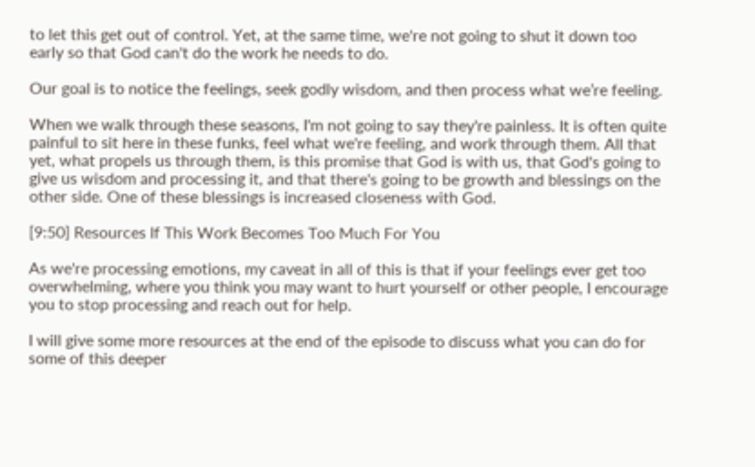to let this get out of control. Yet, at the same time, we're not going to shut it down too early so that God can't do the work he needs to do.

Our goal is to notice the feelings, seek godly wisdom, and then process what we’re feeling.

When we walk through these seasons, I'm not going to say they're painless. It is often quite painful to sit here in these funks, feel what we're feeling, and work through them. All that yet, what propels us through them, is this promise that God is with us, that God's going to give us wisdom and processing it, and that there's going to be growth and blessings on the other side. One of these blessings is increased closeness with God.

[9:50] Resources If This Work Becomes Too Much For You

As we're processing emotions, my caveat in all of this is that if your feelings ever get too overwhelming, where you think you may want to hurt yourself or other people, I encourage you to stop processing and reach out for help.

I will give some more resources at the end of the episode to discuss what you can do for some of this deeper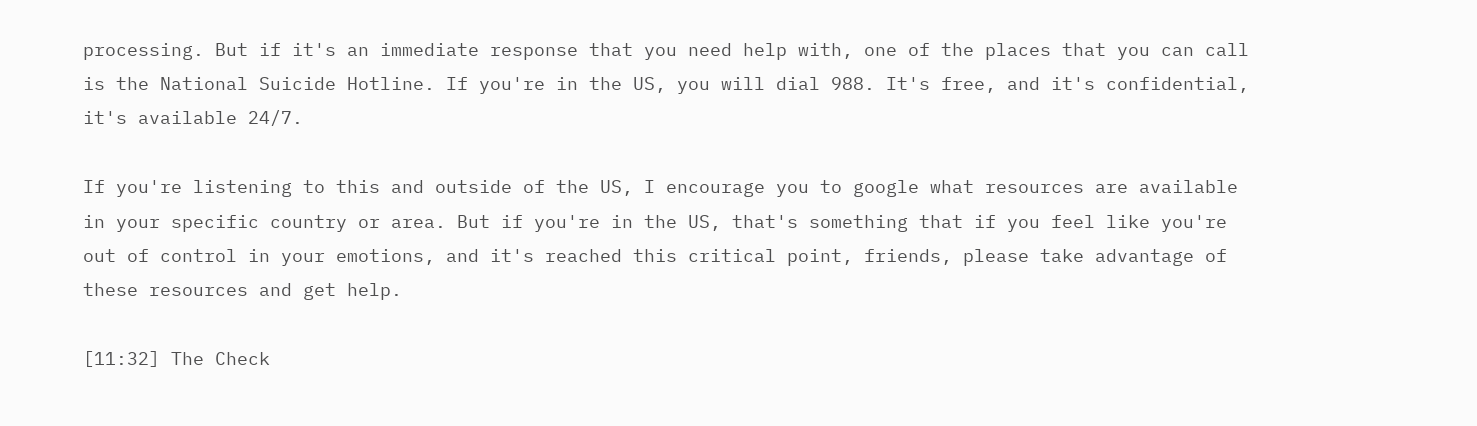processing. But if it's an immediate response that you need help with, one of the places that you can call is the National Suicide Hotline. If you're in the US, you will dial 988. It's free, and it's confidential, it's available 24/7.

If you're listening to this and outside of the US, I encourage you to google what resources are available in your specific country or area. But if you're in the US, that's something that if you feel like you're out of control in your emotions, and it's reached this critical point, friends, please take advantage of these resources and get help.

[11:32] The Check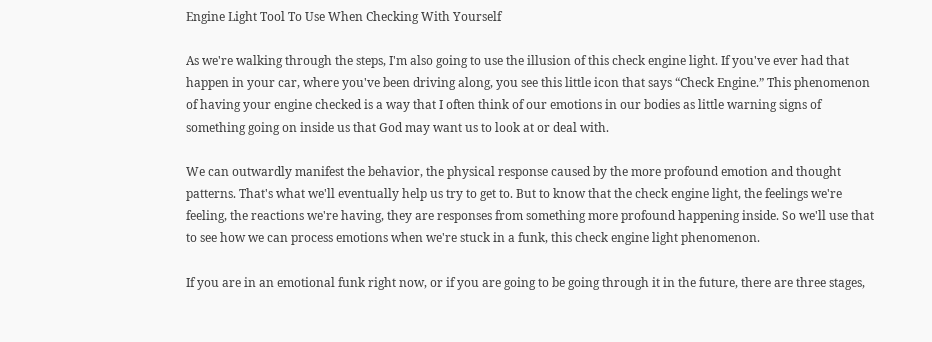Engine Light Tool To Use When Checking With Yourself

As we're walking through the steps, I'm also going to use the illusion of this check engine light. If you've ever had that happen in your car, where you've been driving along, you see this little icon that says “Check Engine.” This phenomenon of having your engine checked is a way that I often think of our emotions in our bodies as little warning signs of something going on inside us that God may want us to look at or deal with.

We can outwardly manifest the behavior, the physical response caused by the more profound emotion and thought patterns. That's what we'll eventually help us try to get to. But to know that the check engine light, the feelings we're feeling, the reactions we're having, they are responses from something more profound happening inside. So we'll use that to see how we can process emotions when we're stuck in a funk, this check engine light phenomenon.

If you are in an emotional funk right now, or if you are going to be going through it in the future, there are three stages,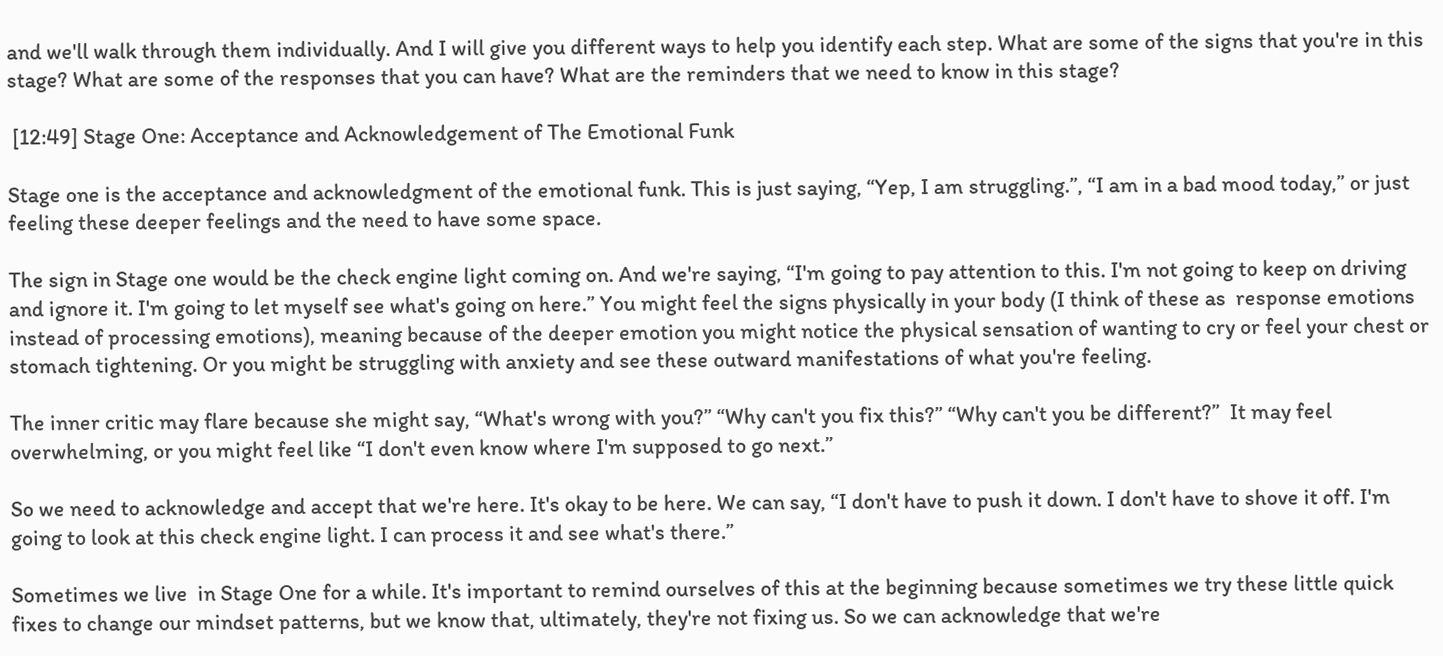and we'll walk through them individually. And I will give you different ways to help you identify each step. What are some of the signs that you're in this stage? What are some of the responses that you can have? What are the reminders that we need to know in this stage?

 [12:49] Stage One: Acceptance and Acknowledgement of The Emotional Funk

Stage one is the acceptance and acknowledgment of the emotional funk. This is just saying, “Yep, I am struggling.”, “I am in a bad mood today,” or just feeling these deeper feelings and the need to have some space.

The sign in Stage one would be the check engine light coming on. And we're saying, “I'm going to pay attention to this. I'm not going to keep on driving and ignore it. I'm going to let myself see what's going on here.” You might feel the signs physically in your body (I think of these as  response emotions instead of processing emotions), meaning because of the deeper emotion you might notice the physical sensation of wanting to cry or feel your chest or stomach tightening. Or you might be struggling with anxiety and see these outward manifestations of what you're feeling.

The inner critic may flare because she might say, “What's wrong with you?” “Why can't you fix this?” “Why can't you be different?”  It may feel overwhelming, or you might feel like “I don't even know where I'm supposed to go next.”

So we need to acknowledge and accept that we're here. It's okay to be here. We can say, “I don't have to push it down. I don't have to shove it off. I'm going to look at this check engine light. I can process it and see what's there.”

Sometimes we live  in Stage One for a while. It's important to remind ourselves of this at the beginning because sometimes we try these little quick fixes to change our mindset patterns, but we know that, ultimately, they're not fixing us. So we can acknowledge that we're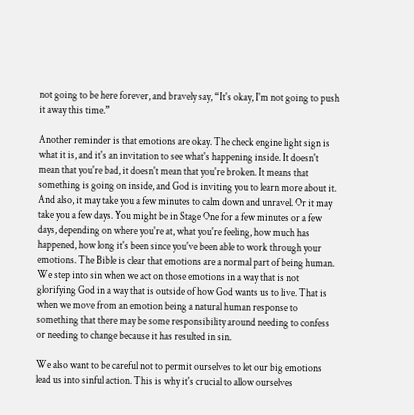not going to be here forever, and bravely say, “It's okay, I'm not going to push it away this time.”

Another reminder is that emotions are okay. The check engine light sign is what it is, and it's an invitation to see what's happening inside. It doesn't mean that you're bad, it doesn't mean that you're broken. It means that something is going on inside, and God is inviting you to learn more about it. And also, it may take you a few minutes to calm down and unravel. Or it may take you a few days. You might be in Stage One for a few minutes or a few days, depending on where you're at, what you're feeling, how much has happened, how long it's been since you've been able to work through your emotions. The Bible is clear that emotions are a normal part of being human. We step into sin when we act on those emotions in a way that is not glorifying God in a way that is outside of how God wants us to live. That is when we move from an emotion being a natural human response to something that there may be some responsibility around needing to confess or needing to change because it has resulted in sin.

We also want to be careful not to permit ourselves to let our big emotions lead us into sinful action. This is why it's crucial to allow ourselves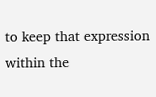to keep that expression within the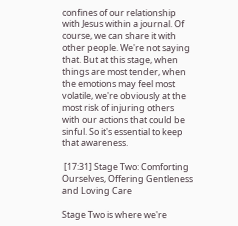confines of our relationship with Jesus within a journal. Of course, we can share it with other people. We're not saying that. But at this stage, when things are most tender, when the emotions may feel most volatile, we're obviously at the most risk of injuring others with our actions that could be sinful. So it's essential to keep that awareness.

 [17:31] Stage Two: Comforting Ourselves, Offering Gentleness and Loving Care

Stage Two is where we're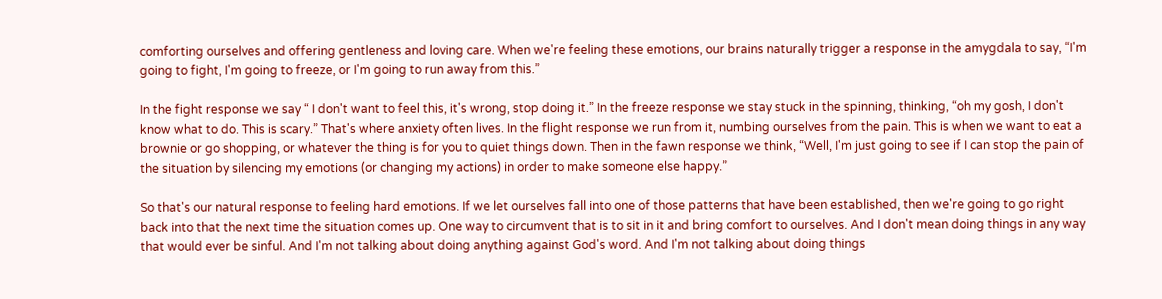comforting ourselves and offering gentleness and loving care. When we're feeling these emotions, our brains naturally trigger a response in the amygdala to say, “I'm going to fight, I'm going to freeze, or I'm going to run away from this.”

In the fight response we say “ I don't want to feel this, it's wrong, stop doing it.” In the freeze response we stay stuck in the spinning, thinking, “oh my gosh, I don't know what to do. This is scary.” That's where anxiety often lives. In the flight response we run from it, numbing ourselves from the pain. This is when we want to eat a brownie or go shopping, or whatever the thing is for you to quiet things down. Then in the fawn response we think, “Well, I'm just going to see if I can stop the pain of the situation by silencing my emotions (or changing my actions) in order to make someone else happy.”

So that's our natural response to feeling hard emotions. If we let ourselves fall into one of those patterns that have been established, then we're going to go right back into that the next time the situation comes up. One way to circumvent that is to sit in it and bring comfort to ourselves. And I don't mean doing things in any way that would ever be sinful. And I'm not talking about doing anything against God's word. And I'm not talking about doing things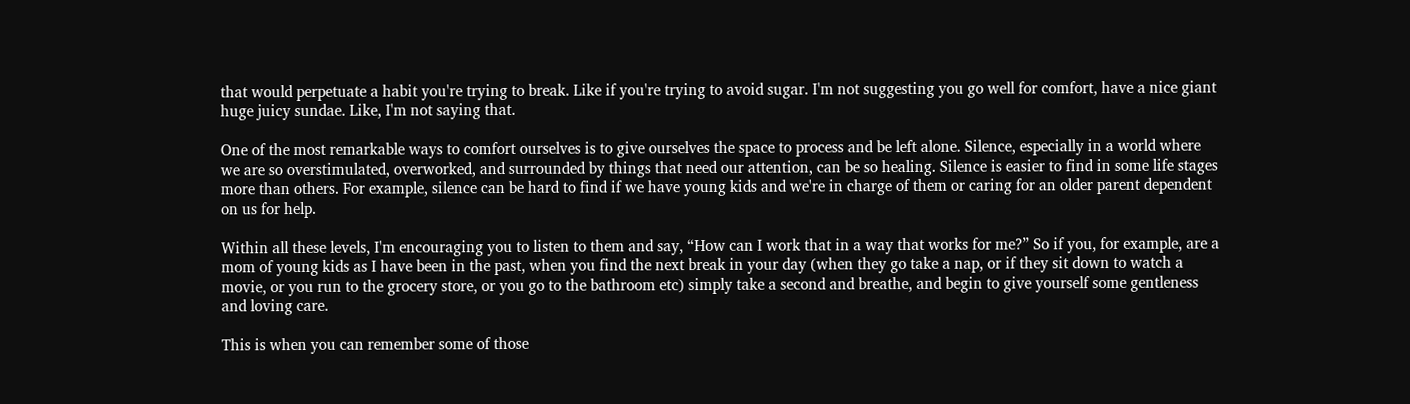that would perpetuate a habit you're trying to break. Like if you're trying to avoid sugar. I'm not suggesting you go well for comfort, have a nice giant huge juicy sundae. Like, I'm not saying that.

One of the most remarkable ways to comfort ourselves is to give ourselves the space to process and be left alone. Silence, especially in a world where we are so overstimulated, overworked, and surrounded by things that need our attention, can be so healing. Silence is easier to find in some life stages more than others. For example, silence can be hard to find if we have young kids and we're in charge of them or caring for an older parent dependent on us for help.

Within all these levels, I'm encouraging you to listen to them and say, “How can I work that in a way that works for me?” So if you, for example, are a mom of young kids as I have been in the past, when you find the next break in your day (when they go take a nap, or if they sit down to watch a movie, or you run to the grocery store, or you go to the bathroom etc) simply take a second and breathe, and begin to give yourself some gentleness and loving care.

This is when you can remember some of those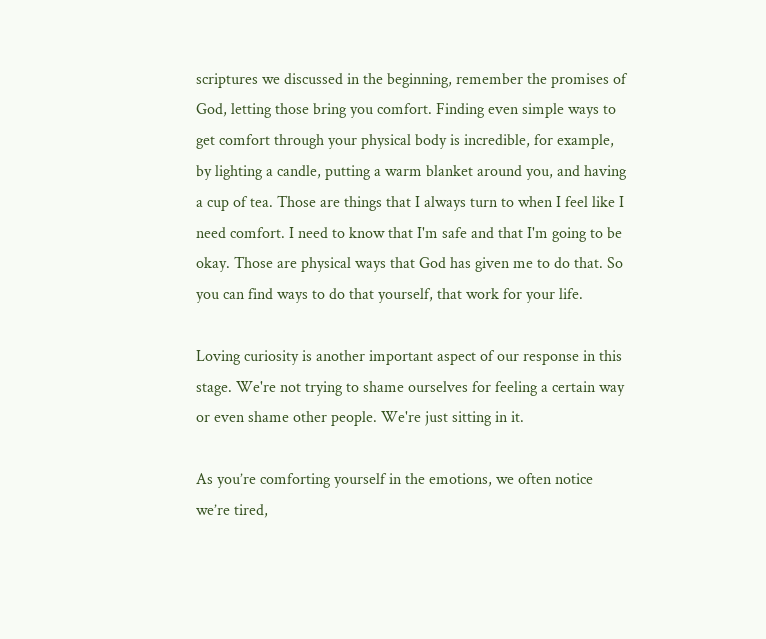scriptures we discussed in the beginning, remember the promises of God, letting those bring you comfort. Finding even simple ways to get comfort through your physical body is incredible, for example, by lighting a candle, putting a warm blanket around you, and having a cup of tea. Those are things that I always turn to when I feel like I need comfort. I need to know that I'm safe and that I'm going to be okay. Those are physical ways that God has given me to do that. So you can find ways to do that yourself, that work for your life.

Loving curiosity is another important aspect of our response in this stage. We're not trying to shame ourselves for feeling a certain way or even shame other people. We're just sitting in it.

As you’re comforting yourself in the emotions, we often notice we’re tired,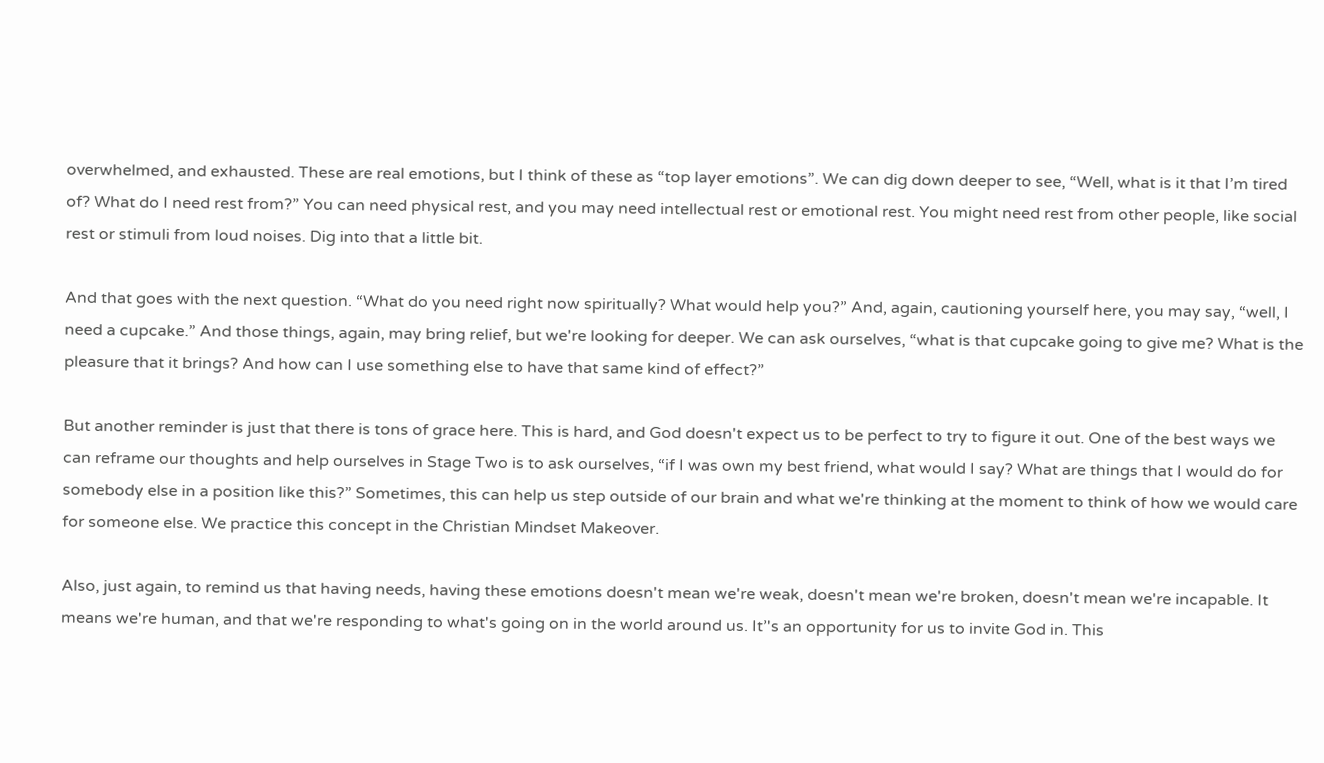overwhelmed, and exhausted. These are real emotions, but I think of these as “top layer emotions”. We can dig down deeper to see, “Well, what is it that I’m tired of? What do I need rest from?” You can need physical rest, and you may need intellectual rest or emotional rest. You might need rest from other people, like social rest or stimuli from loud noises. Dig into that a little bit.

And that goes with the next question. “What do you need right now spiritually? What would help you?” And, again, cautioning yourself here, you may say, “well, I need a cupcake.” And those things, again, may bring relief, but we're looking for deeper. We can ask ourselves, “what is that cupcake going to give me? What is the pleasure that it brings? And how can I use something else to have that same kind of effect?”

But another reminder is just that there is tons of grace here. This is hard, and God doesn't expect us to be perfect to try to figure it out. One of the best ways we can reframe our thoughts and help ourselves in Stage Two is to ask ourselves, “if I was own my best friend, what would I say? What are things that I would do for somebody else in a position like this?” Sometimes, this can help us step outside of our brain and what we're thinking at the moment to think of how we would care for someone else. We practice this concept in the Christian Mindset Makeover.

Also, just again, to remind us that having needs, having these emotions doesn't mean we're weak, doesn't mean we're broken, doesn't mean we're incapable. It means we're human, and that we're responding to what's going on in the world around us. It’'s an opportunity for us to invite God in. This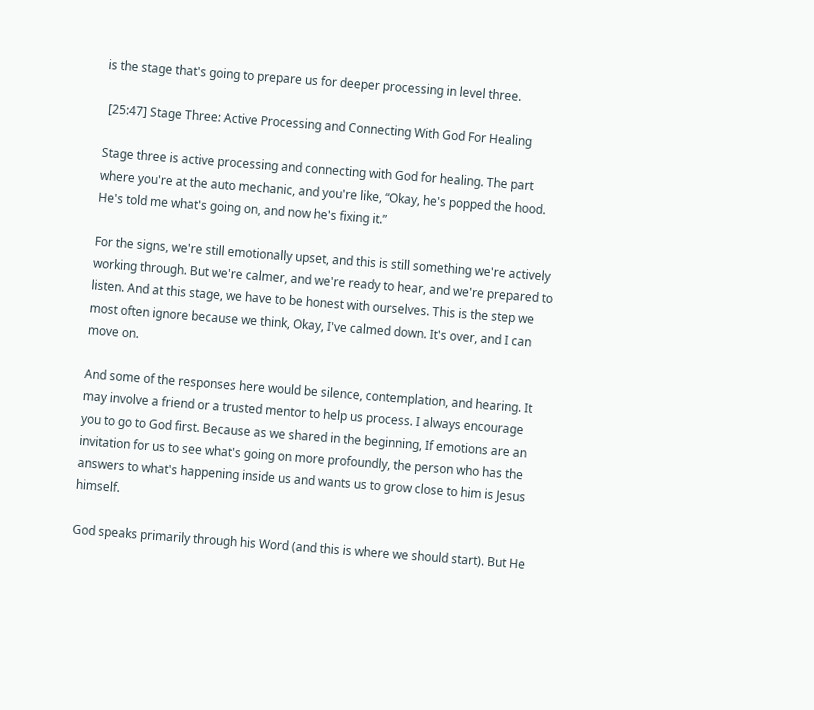is the stage that's going to prepare us for deeper processing in level three.

 [25:47] Stage Three: Active Processing and Connecting With God For Healing

Stage three is active processing and connecting with God for healing. The part where you're at the auto mechanic, and you're like, “Okay, he's popped the hood. He's told me what's going on, and now he's fixing it.”

For the signs, we're still emotionally upset, and this is still something we're actively working through. But we're calmer, and we're ready to hear, and we're prepared to listen. And at this stage, we have to be honest with ourselves. This is the step we most often ignore because we think, Okay, I've calmed down. It's over, and I can move on.

And some of the responses here would be silence, contemplation, and hearing. It may involve a friend or a trusted mentor to help us process. I always encourage you to go to God first. Because as we shared in the beginning, If emotions are an invitation for us to see what's going on more profoundly, the person who has the answers to what's happening inside us and wants us to grow close to him is Jesus himself.

God speaks primarily through his Word (and this is where we should start). But He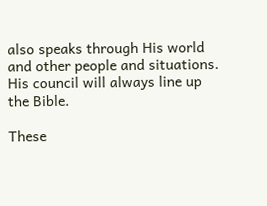also speaks through His world and other people and situations. His council will always line up the Bible.

These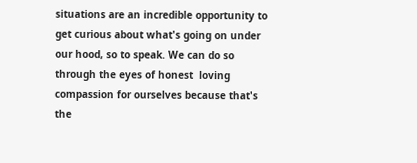situations are an incredible opportunity to get curious about what's going on under our hood, so to speak. We can do so through the eyes of honest  loving compassion for ourselves because that's the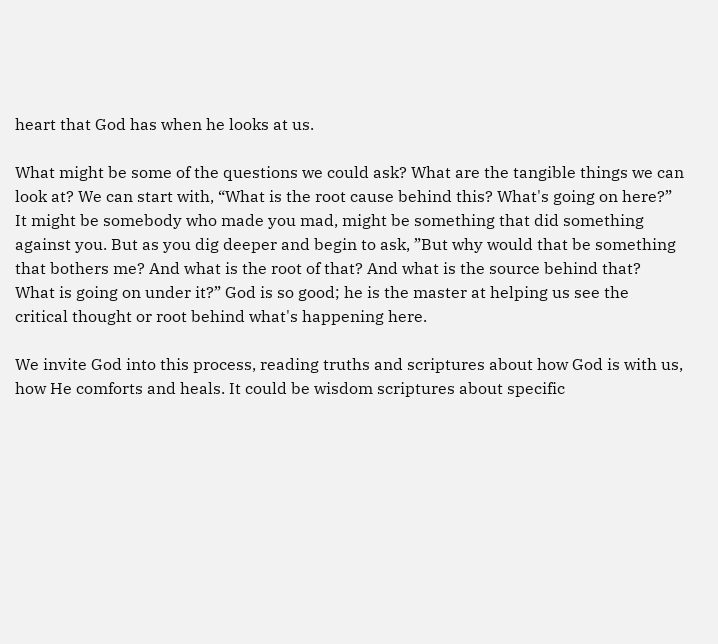heart that God has when he looks at us.

What might be some of the questions we could ask? What are the tangible things we can look at? We can start with, “What is the root cause behind this? What's going on here?” It might be somebody who made you mad, might be something that did something against you. But as you dig deeper and begin to ask, ”But why would that be something that bothers me? And what is the root of that? And what is the source behind that? What is going on under it?” God is so good; he is the master at helping us see the critical thought or root behind what's happening here.

We invite God into this process, reading truths and scriptures about how God is with us, how He comforts and heals. It could be wisdom scriptures about specific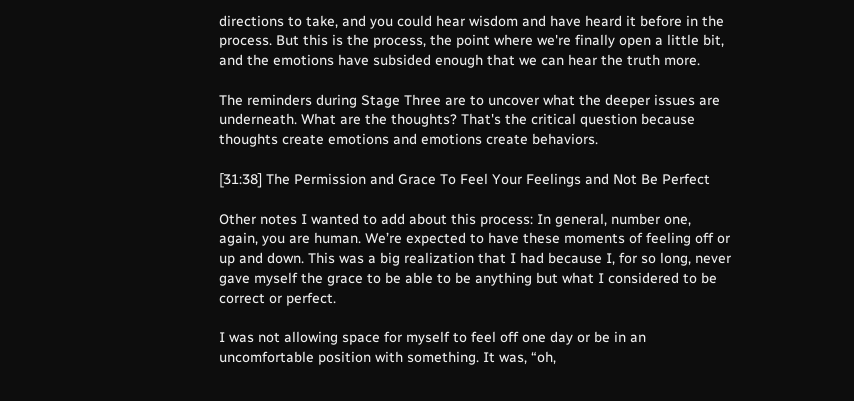directions to take, and you could hear wisdom and have heard it before in the process. But this is the process, the point where we're finally open a little bit, and the emotions have subsided enough that we can hear the truth more.

The reminders during Stage Three are to uncover what the deeper issues are underneath. What are the thoughts? That's the critical question because thoughts create emotions and emotions create behaviors.

[31:38] The Permission and Grace To Feel Your Feelings and Not Be Perfect

Other notes I wanted to add about this process: In general, number one, again, you are human. We’re expected to have these moments of feeling off or up and down. This was a big realization that I had because I, for so long, never gave myself the grace to be able to be anything but what I considered to be correct or perfect.

I was not allowing space for myself to feel off one day or be in an uncomfortable position with something. It was, “oh,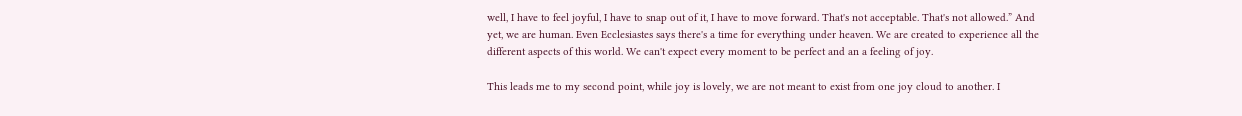well, I have to feel joyful, I have to snap out of it, I have to move forward. That's not acceptable. That's not allowed.” And yet, we are human. Even Ecclesiastes says there's a time for everything under heaven. We are created to experience all the different aspects of this world. We can't expect every moment to be perfect and an a feeling of joy.

This leads me to my second point, while joy is lovely, we are not meant to exist from one joy cloud to another. I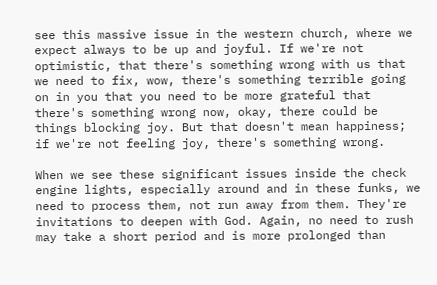see this massive issue in the western church, where we expect always to be up and joyful. If we're not optimistic, that there's something wrong with us that we need to fix, wow, there's something terrible going on in you that you need to be more grateful that there's something wrong now, okay, there could be things blocking joy. But that doesn't mean happiness; if we're not feeling joy, there's something wrong.

When we see these significant issues inside the check engine lights, especially around and in these funks, we need to process them, not run away from them. They're invitations to deepen with God. Again, no need to rush may take a short period and is more prolonged than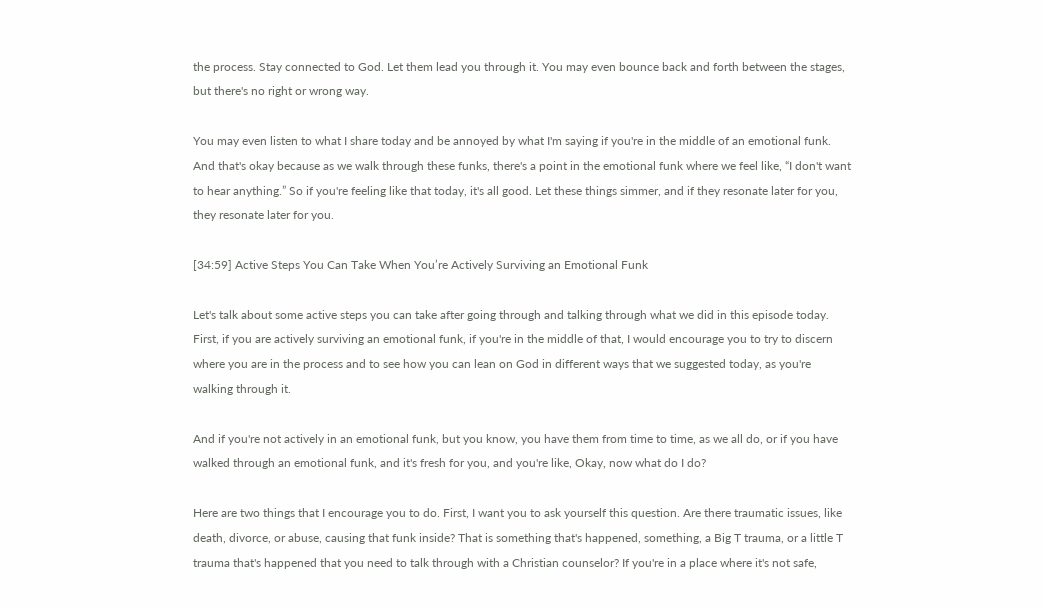the process. Stay connected to God. Let them lead you through it. You may even bounce back and forth between the stages, but there's no right or wrong way.

You may even listen to what I share today and be annoyed by what I'm saying if you're in the middle of an emotional funk. And that's okay because as we walk through these funks, there's a point in the emotional funk where we feel like, “I don't want to hear anything.” So if you're feeling like that today, it's all good. Let these things simmer, and if they resonate later for you, they resonate later for you.

[34:59] Active Steps You Can Take When You’re Actively Surviving an Emotional Funk

Let's talk about some active steps you can take after going through and talking through what we did in this episode today. First, if you are actively surviving an emotional funk, if you're in the middle of that, I would encourage you to try to discern where you are in the process and to see how you can lean on God in different ways that we suggested today, as you're walking through it.

And if you're not actively in an emotional funk, but you know, you have them from time to time, as we all do, or if you have walked through an emotional funk, and it's fresh for you, and you're like, Okay, now what do I do?

Here are two things that I encourage you to do. First, I want you to ask yourself this question. Are there traumatic issues, like death, divorce, or abuse, causing that funk inside? That is something that's happened, something, a Big T trauma, or a little T trauma that's happened that you need to talk through with a Christian counselor? If you're in a place where it's not safe,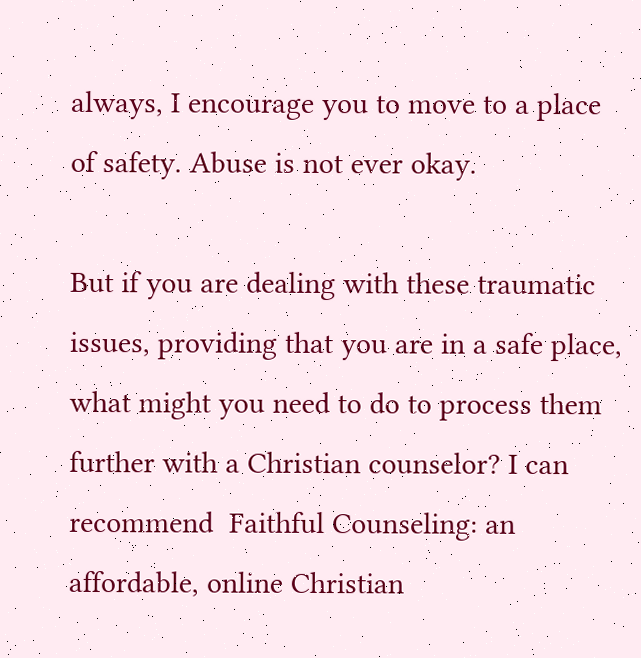always, I encourage you to move to a place of safety. Abuse is not ever okay.

But if you are dealing with these traumatic issues, providing that you are in a safe place, what might you need to do to process them further with a Christian counselor? I can recommend  Faithful Counseling: an affordable, online Christian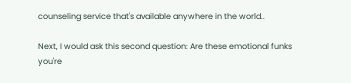counseling service that's available anywhere in the world..

Next, I would ask this second question: Are these emotional funks you're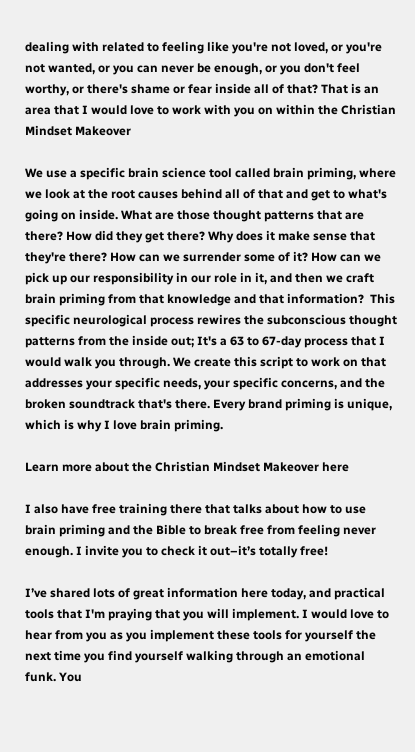dealing with related to feeling like you're not loved, or you're not wanted, or you can never be enough, or you don't feel worthy, or there's shame or fear inside all of that? That is an area that I would love to work with you on within the Christian Mindset Makeover

We use a specific brain science tool called brain priming, where we look at the root causes behind all of that and get to what's going on inside. What are those thought patterns that are there? How did they get there? Why does it make sense that they're there? How can we surrender some of it? How can we pick up our responsibility in our role in it, and then we craft brain priming from that knowledge and that information?  This specific neurological process rewires the subconscious thought patterns from the inside out; It's a 63 to 67-day process that I would walk you through. We create this script to work on that addresses your specific needs, your specific concerns, and the broken soundtrack that's there. Every brand priming is unique, which is why I love brain priming.

Learn more about the Christian Mindset Makeover here

I also have free training there that talks about how to use brain priming and the Bible to break free from feeling never enough. I invite you to check it out–it’s totally free!

I’ve shared lots of great information here today, and practical tools that I'm praying that you will implement. I would love to hear from you as you implement these tools for yourself the next time you find yourself walking through an emotional funk. You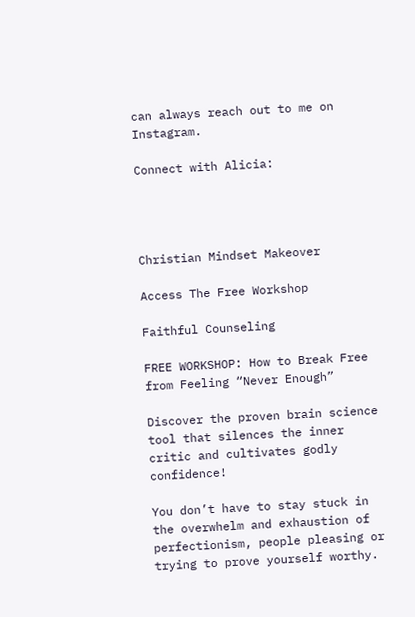can always reach out to me on Instagram.

Connect with Alicia:




Christian Mindset Makeover

Access The Free Workshop

Faithful Counseling

FREE WORKSHOP: How to Break Free from Feeling “Never Enough”

Discover the proven brain science tool that silences the inner critic and cultivates godly confidence!

You don’t have to stay stuck in the overwhelm and exhaustion of perfectionism, people pleasing or trying to prove yourself worthy.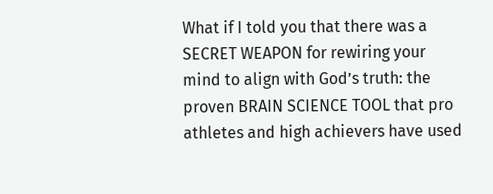What if I told you that there was a SECRET WEAPON for rewiring your mind to align with God’s truth: the proven BRAIN SCIENCE TOOL that pro athletes and high achievers have used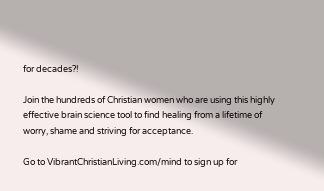for decades?!

Join the hundreds of Christian women who are using this highly effective brain science tool to find healing from a lifetime of worry, shame and striving for acceptance.

Go to VibrantChristianLiving.com/mind to sign up for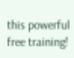this powerful free training!